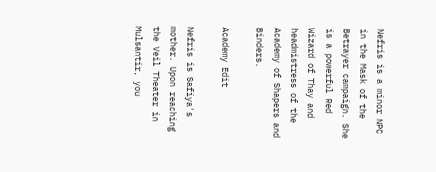Nefris is a minor NPC in the Mask of the Betrayer campaign. She is a powerful Red Wizard of Thay and headmistress of the Academy of Shapers and Binders.

Academy Edit

Nefris is Safiya's mother. Upon reaching the Veil Theater in Mulsantir, you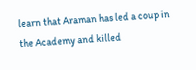learn that Araman has led a coup in the Academy and killed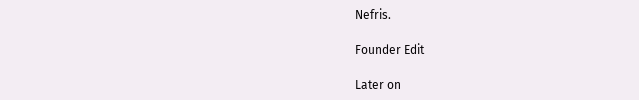Nefris.

Founder Edit

Later on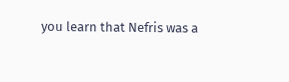you learn that Nefris was a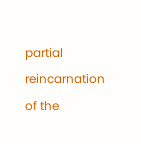partial reincarnation of the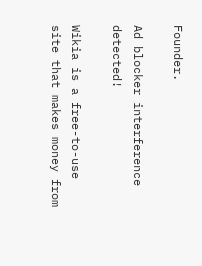Founder.

Ad blocker interference detected!

Wikia is a free-to-use site that makes money from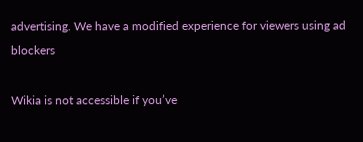advertising. We have a modified experience for viewers using ad blockers

Wikia is not accessible if you’ve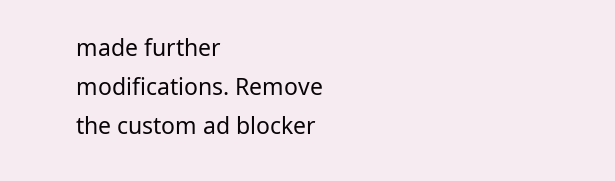made further modifications. Remove the custom ad blocker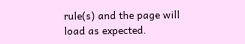rule(s) and the page will load as expected.